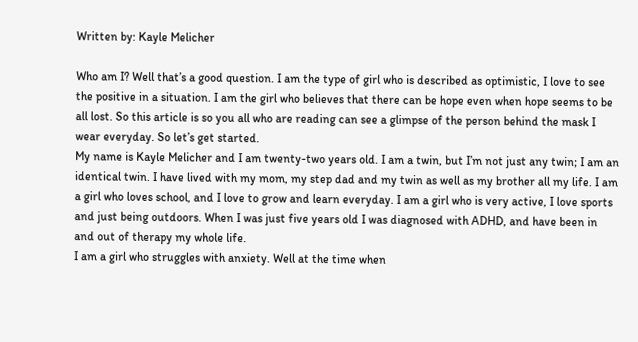Written by: Kayle Melicher

Who am I? Well that’s a good question. I am the type of girl who is described as optimistic, I love to see the positive in a situation. I am the girl who believes that there can be hope even when hope seems to be all lost. So this article is so you all who are reading can see a glimpse of the person behind the mask I wear everyday. So let’s get started.
My name is Kayle Melicher and I am twenty-two years old. I am a twin, but I’m not just any twin; I am an identical twin. I have lived with my mom, my step dad and my twin as well as my brother all my life. I am a girl who loves school, and I love to grow and learn everyday. I am a girl who is very active, I love sports and just being outdoors. When I was just five years old I was diagnosed with ADHD, and have been in and out of therapy my whole life.
I am a girl who struggles with anxiety. Well at the time when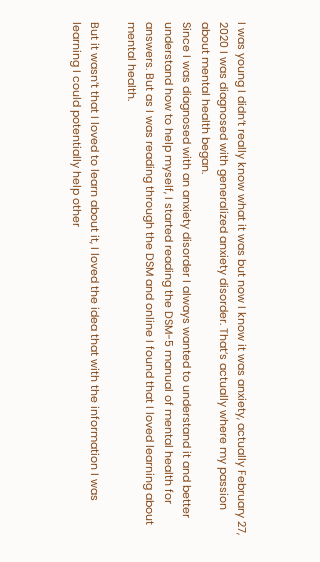I was young I didn’t really know what it was but now I know it was anxiety, actually February 27, 2020 I was diagnosed with generalized anxiety disorder. That’s actually where my passion about mental health began.
Since I was diagnosed with an anxiety disorder I always wanted to understand it and better understand how to help myself, I started reading the DSM-5 manual of mental health for answers. But as I was reading through the DSM and online I found that I loved learning about
mental health.

But it wasn’t that I loved to learn about it, I loved the idea that with the information I was learning I could potentially help other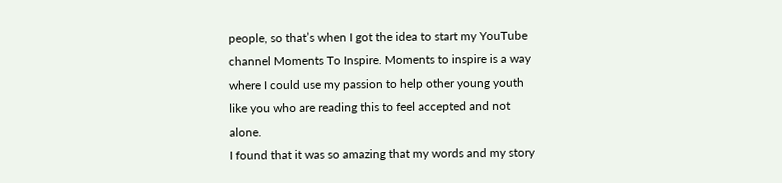people, so that’s when I got the idea to start my YouTube channel Moments To Inspire. Moments to inspire is a way where I could use my passion to help other young youth like you who are reading this to feel accepted and not alone.
I found that it was so amazing that my words and my story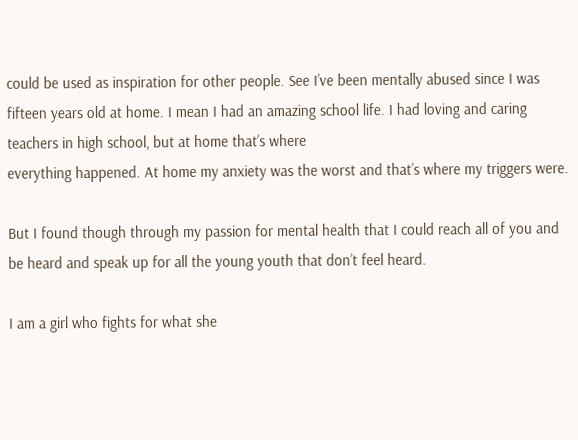could be used as inspiration for other people. See I’ve been mentally abused since I was fifteen years old at home. I mean I had an amazing school life. I had loving and caring teachers in high school, but at home that’s where
everything happened. At home my anxiety was the worst and that’s where my triggers were.

But I found though through my passion for mental health that I could reach all of you and be heard and speak up for all the young youth that don’t feel heard.

I am a girl who fights for what she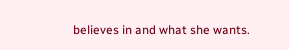believes in and what she wants.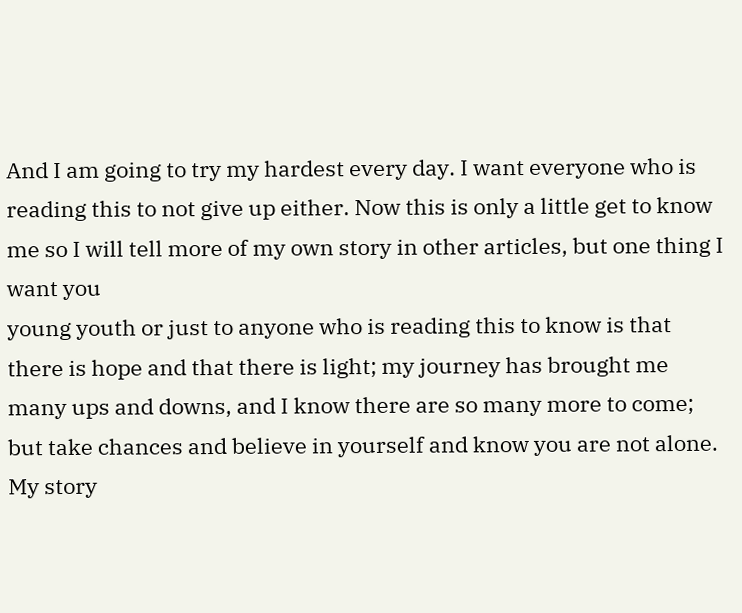And I am going to try my hardest every day. I want everyone who is reading this to not give up either. Now this is only a little get to know me so I will tell more of my own story in other articles, but one thing I want you
young youth or just to anyone who is reading this to know is that there is hope and that there is light; my journey has brought me many ups and downs, and I know there are so many more to come; but take chances and believe in yourself and know you are not alone. My story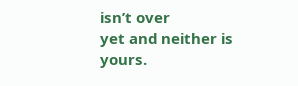isn’t over
yet and neither is yours.